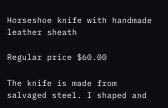Horseshoe knife with handmade leather sheath

Regular price $60.00

The knife is made from salvaged steel. I shaped and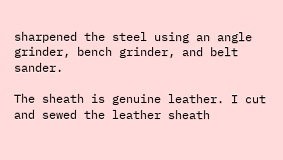sharpened the steel using an angle grinder, bench grinder, and belt sander.

The sheath is genuine leather. I cut and sewed the leather sheath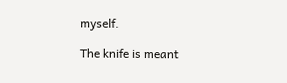myself.

The knife is meant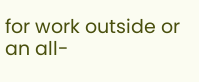for work outside or an all-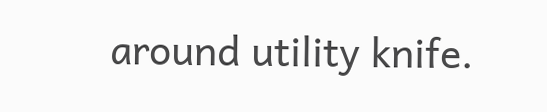around utility knife.